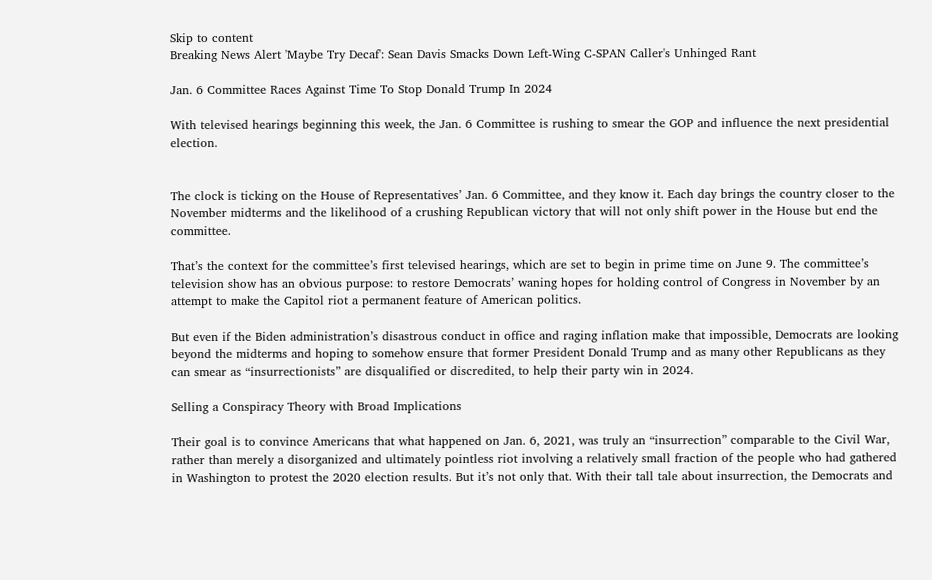Skip to content
Breaking News Alert 'Maybe Try Decaf': Sean Davis Smacks Down Left-Wing C-SPAN Caller's Unhinged Rant

Jan. 6 Committee Races Against Time To Stop Donald Trump In 2024

With televised hearings beginning this week, the Jan. 6 Committee is rushing to smear the GOP and influence the next presidential election.


The clock is ticking on the House of Representatives’ Jan. 6 Committee, and they know it. Each day brings the country closer to the November midterms and the likelihood of a crushing Republican victory that will not only shift power in the House but end the committee.

That’s the context for the committee’s first televised hearings, which are set to begin in prime time on June 9. The committee’s television show has an obvious purpose: to restore Democrats’ waning hopes for holding control of Congress in November by an attempt to make the Capitol riot a permanent feature of American politics.

But even if the Biden administration’s disastrous conduct in office and raging inflation make that impossible, Democrats are looking beyond the midterms and hoping to somehow ensure that former President Donald Trump and as many other Republicans as they can smear as “insurrectionists” are disqualified or discredited, to help their party win in 2024.

Selling a Conspiracy Theory with Broad Implications

Their goal is to convince Americans that what happened on Jan. 6, 2021, was truly an “insurrection” comparable to the Civil War, rather than merely a disorganized and ultimately pointless riot involving a relatively small fraction of the people who had gathered in Washington to protest the 2020 election results. But it’s not only that. With their tall tale about insurrection, the Democrats and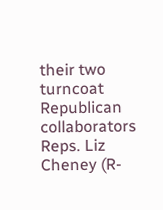their two turncoat Republican collaborators Reps. Liz Cheney (R-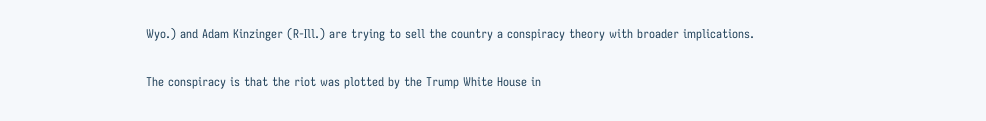Wyo.) and Adam Kinzinger (R-Ill.) are trying to sell the country a conspiracy theory with broader implications.

The conspiracy is that the riot was plotted by the Trump White House in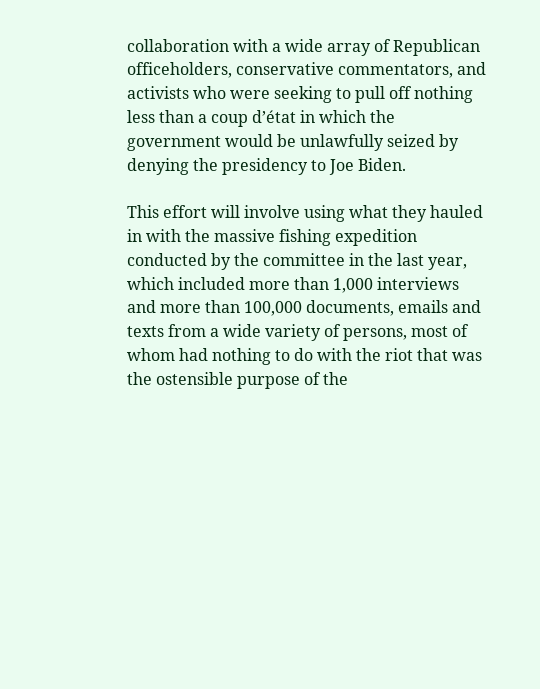collaboration with a wide array of Republican officeholders, conservative commentators, and activists who were seeking to pull off nothing less than a coup d’état in which the government would be unlawfully seized by denying the presidency to Joe Biden.

This effort will involve using what they hauled in with the massive fishing expedition conducted by the committee in the last year, which included more than 1,000 interviews and more than 100,000 documents, emails and texts from a wide variety of persons, most of whom had nothing to do with the riot that was the ostensible purpose of the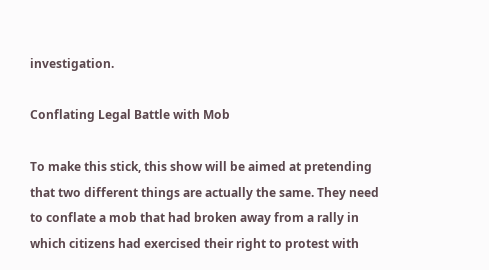investigation.

Conflating Legal Battle with Mob

To make this stick, this show will be aimed at pretending that two different things are actually the same. They need to conflate a mob that had broken away from a rally in which citizens had exercised their right to protest with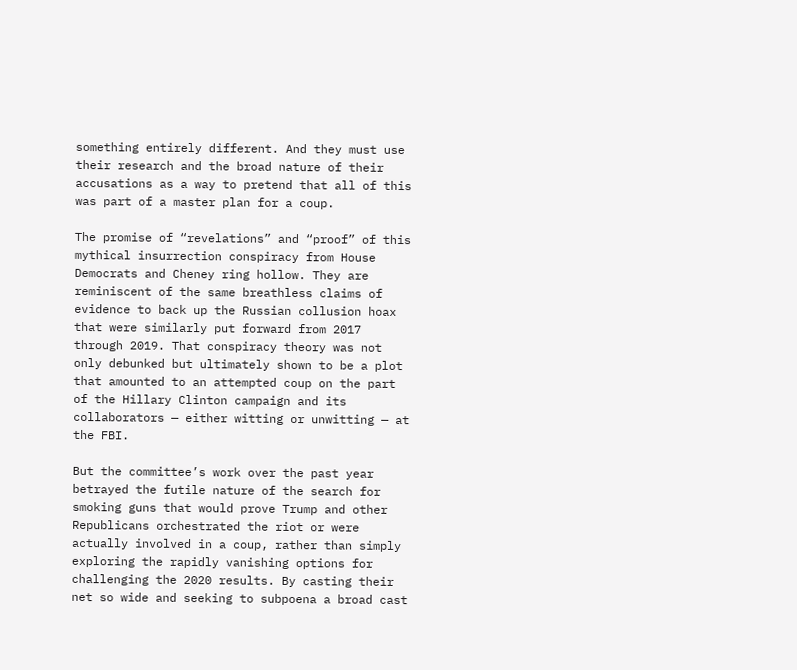something entirely different. And they must use their research and the broad nature of their accusations as a way to pretend that all of this was part of a master plan for a coup.

The promise of “revelations” and “proof” of this mythical insurrection conspiracy from House Democrats and Cheney ring hollow. They are reminiscent of the same breathless claims of evidence to back up the Russian collusion hoax that were similarly put forward from 2017 through 2019. That conspiracy theory was not only debunked but ultimately shown to be a plot that amounted to an attempted coup on the part of the Hillary Clinton campaign and its collaborators — either witting or unwitting — at the FBI.

But the committee’s work over the past year betrayed the futile nature of the search for smoking guns that would prove Trump and other Republicans orchestrated the riot or were actually involved in a coup, rather than simply exploring the rapidly vanishing options for challenging the 2020 results. By casting their net so wide and seeking to subpoena a broad cast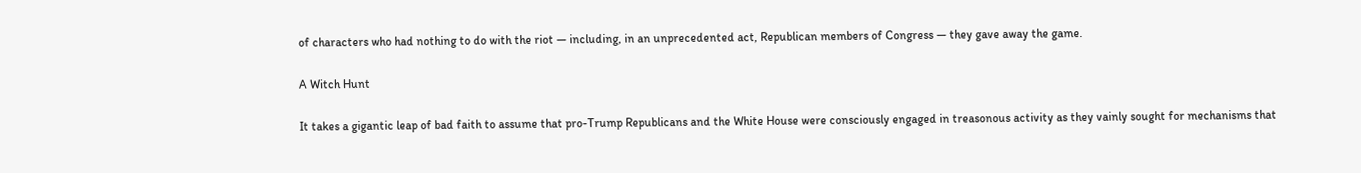of characters who had nothing to do with the riot — including, in an unprecedented act, Republican members of Congress — they gave away the game.

A Witch Hunt

It takes a gigantic leap of bad faith to assume that pro-Trump Republicans and the White House were consciously engaged in treasonous activity as they vainly sought for mechanisms that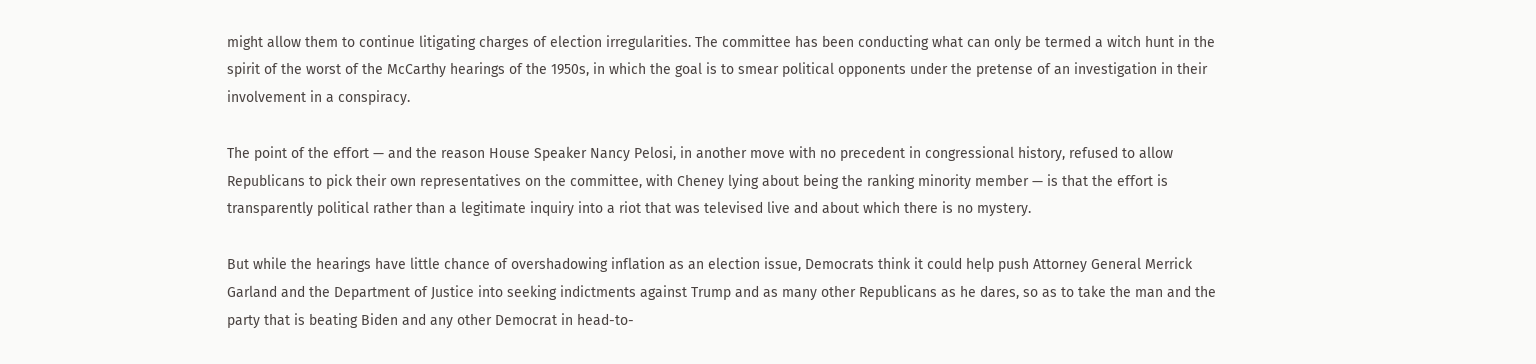might allow them to continue litigating charges of election irregularities. The committee has been conducting what can only be termed a witch hunt in the spirit of the worst of the McCarthy hearings of the 1950s, in which the goal is to smear political opponents under the pretense of an investigation in their involvement in a conspiracy.

The point of the effort — and the reason House Speaker Nancy Pelosi, in another move with no precedent in congressional history, refused to allow Republicans to pick their own representatives on the committee, with Cheney lying about being the ranking minority member — is that the effort is transparently political rather than a legitimate inquiry into a riot that was televised live and about which there is no mystery.

But while the hearings have little chance of overshadowing inflation as an election issue, Democrats think it could help push Attorney General Merrick Garland and the Department of Justice into seeking indictments against Trump and as many other Republicans as he dares, so as to take the man and the party that is beating Biden and any other Democrat in head-to-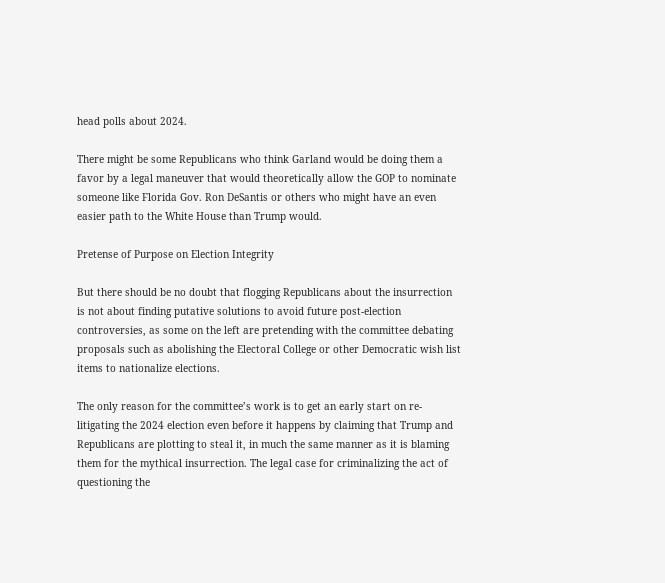head polls about 2024.

There might be some Republicans who think Garland would be doing them a favor by a legal maneuver that would theoretically allow the GOP to nominate someone like Florida Gov. Ron DeSantis or others who might have an even easier path to the White House than Trump would.

Pretense of Purpose on Election Integrity

But there should be no doubt that flogging Republicans about the insurrection is not about finding putative solutions to avoid future post-election controversies, as some on the left are pretending with the committee debating proposals such as abolishing the Electoral College or other Democratic wish list items to nationalize elections.

The only reason for the committee’s work is to get an early start on re-litigating the 2024 election even before it happens by claiming that Trump and Republicans are plotting to steal it, in much the same manner as it is blaming them for the mythical insurrection. The legal case for criminalizing the act of questioning the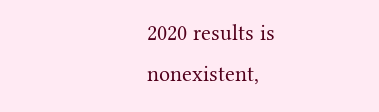2020 results is nonexistent,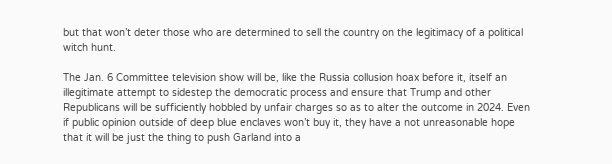but that won’t deter those who are determined to sell the country on the legitimacy of a political witch hunt.

The Jan. 6 Committee television show will be, like the Russia collusion hoax before it, itself an illegitimate attempt to sidestep the democratic process and ensure that Trump and other Republicans will be sufficiently hobbled by unfair charges so as to alter the outcome in 2024. Even if public opinion outside of deep blue enclaves won’t buy it, they have a not unreasonable hope that it will be just the thing to push Garland into a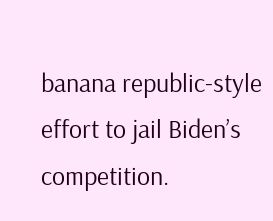banana republic-style effort to jail Biden’s competition.